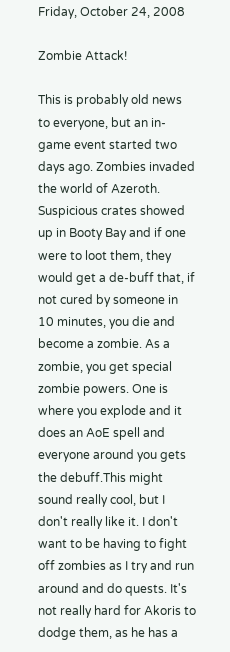Friday, October 24, 2008

Zombie Attack!

This is probably old news to everyone, but an in-game event started two days ago. Zombies invaded the world of Azeroth. Suspicious crates showed up in Booty Bay and if one were to loot them, they would get a de-buff that, if not cured by someone in 10 minutes, you die and become a zombie. As a zombie, you get special zombie powers. One is where you explode and it does an AoE spell and everyone around you gets the debuff.This might sound really cool, but I don't really like it. I don't want to be having to fight off zombies as I try and run around and do quests. It's not really hard for Akoris to dodge them, as he has a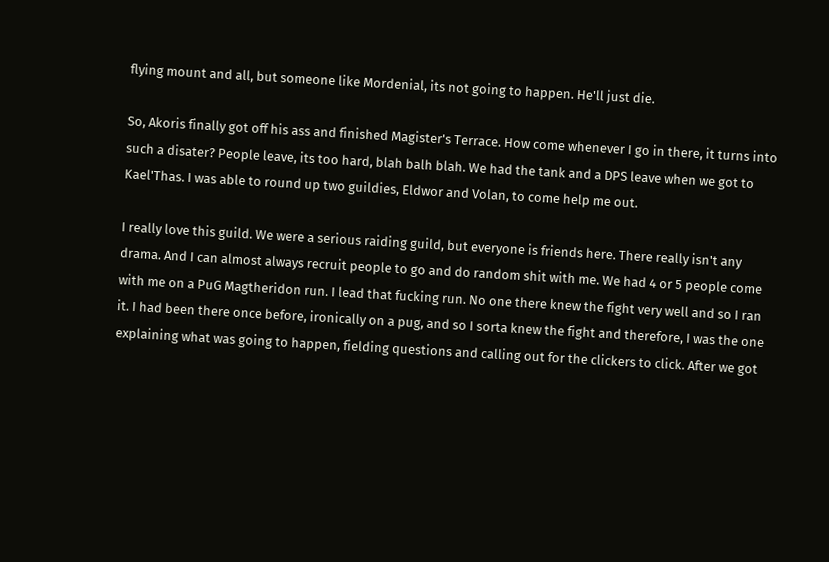flying mount and all, but someone like Mordenial, its not going to happen. He'll just die.

So, Akoris finally got off his ass and finished Magister's Terrace. How come whenever I go in there, it turns into such a disater? People leave, its too hard, blah balh blah. We had the tank and a DPS leave when we got to Kael'Thas. I was able to round up two guildies, Eldwor and Volan, to come help me out.

I really love this guild. We were a serious raiding guild, but everyone is friends here. There really isn't any drama. And I can almost always recruit people to go and do random shit with me. We had 4 or 5 people come with me on a PuG Magtheridon run. I lead that fucking run. No one there knew the fight very well and so I ran it. I had been there once before, ironically on a pug, and so I sorta knew the fight and therefore, I was the one explaining what was going to happen, fielding questions and calling out for the clickers to click. After we got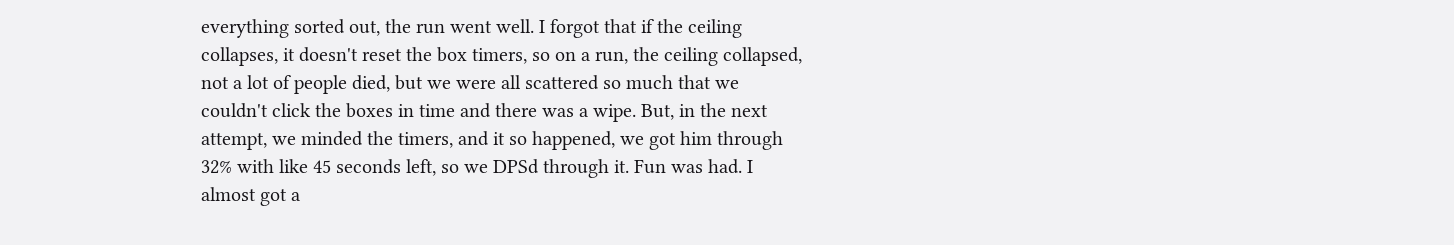everything sorted out, the run went well. I forgot that if the ceiling collapses, it doesn't reset the box timers, so on a run, the ceiling collapsed, not a lot of people died, but we were all scattered so much that we couldn't click the boxes in time and there was a wipe. But, in the next attempt, we minded the timers, and it so happened, we got him through 32% with like 45 seconds left, so we DPSd through it. Fun was had. I almost got a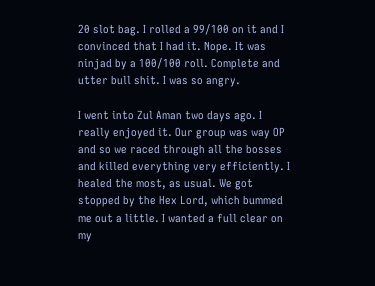20 slot bag. I rolled a 99/100 on it and I convinced that I had it. Nope. It was ninjad by a 100/100 roll. Complete and utter bull shit. I was so angry.

I went into Zul Aman two days ago. I really enjoyed it. Our group was way OP and so we raced through all the bosses and killed everything very efficiently. I healed the most, as usual. We got stopped by the Hex Lord, which bummed me out a little. I wanted a full clear on my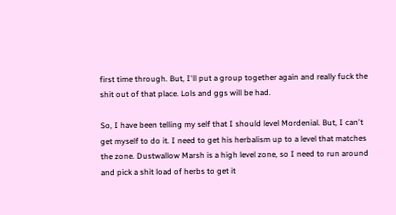first time through. But, I'll put a group together again and really fuck the shit out of that place. Lols and ggs will be had.

So, I have been telling my self that I should level Mordenial. But, I can't get myself to do it. I need to get his herbalism up to a level that matches the zone. Dustwallow Marsh is a high level zone, so I need to run around and pick a shit load of herbs to get it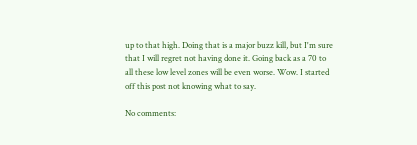up to that high. Doing that is a major buzz kill, but I'm sure that I will regret not having done it. Going back as a 70 to all these low level zones will be even worse. Wow. I started off this post not knowing what to say.

No comments: